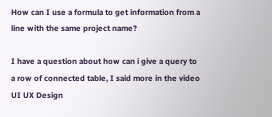How can I use a formula to get information from a line with the same project name?

I have a question about how can i give a query to a row of connected table, I said more in the video UI UX Design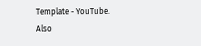Template - YouTube. Also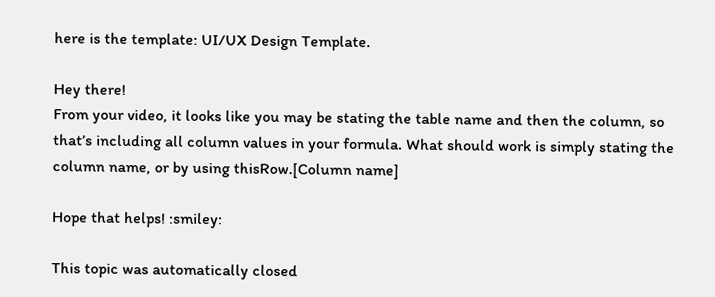here is the template: UI/UX Design Template.

Hey there!
From your video, it looks like you may be stating the table name and then the column, so that’s including all column values in your formula. What should work is simply stating the column name, or by using thisRow.[Column name]

Hope that helps! :smiley:

This topic was automatically closed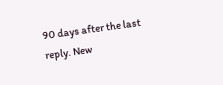90 days after the last reply. New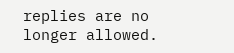replies are no longer allowed.